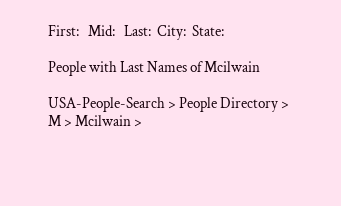First:   Mid:   Last:  City:  State:

People with Last Names of Mcilwain

USA-People-Search > People Directory > M > Mcilwain >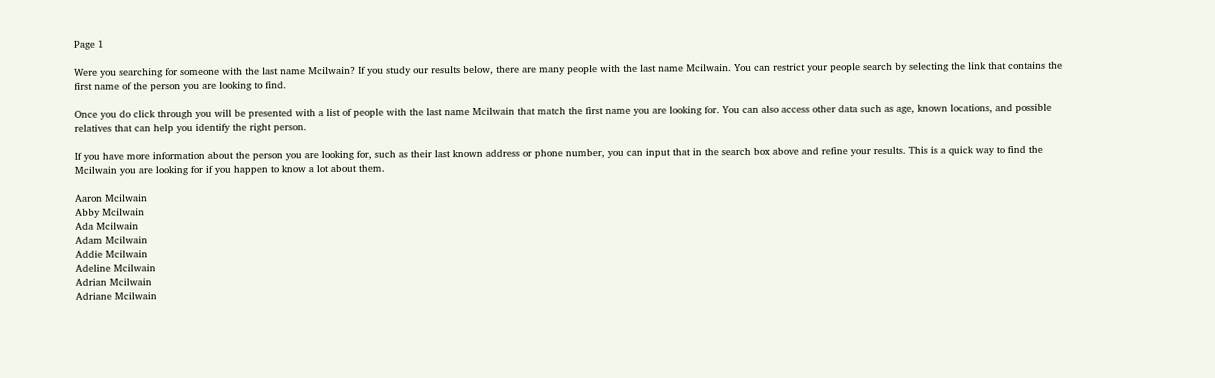Page 1

Were you searching for someone with the last name Mcilwain? If you study our results below, there are many people with the last name Mcilwain. You can restrict your people search by selecting the link that contains the first name of the person you are looking to find.

Once you do click through you will be presented with a list of people with the last name Mcilwain that match the first name you are looking for. You can also access other data such as age, known locations, and possible relatives that can help you identify the right person.

If you have more information about the person you are looking for, such as their last known address or phone number, you can input that in the search box above and refine your results. This is a quick way to find the Mcilwain you are looking for if you happen to know a lot about them.

Aaron Mcilwain
Abby Mcilwain
Ada Mcilwain
Adam Mcilwain
Addie Mcilwain
Adeline Mcilwain
Adrian Mcilwain
Adriane Mcilwain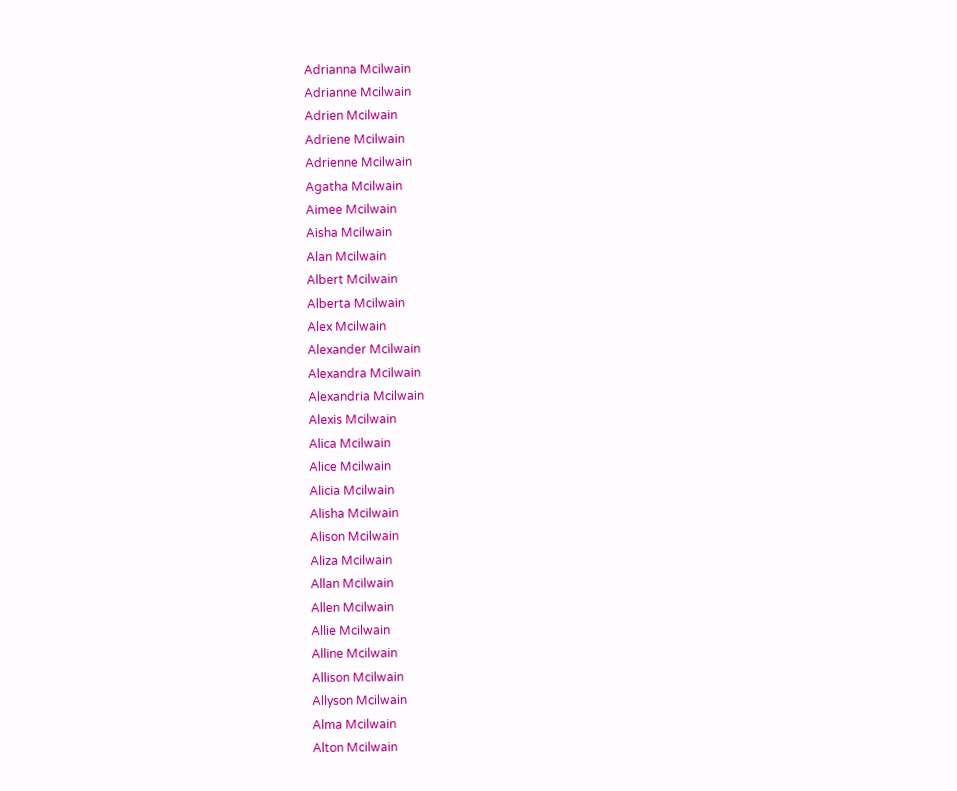Adrianna Mcilwain
Adrianne Mcilwain
Adrien Mcilwain
Adriene Mcilwain
Adrienne Mcilwain
Agatha Mcilwain
Aimee Mcilwain
Aisha Mcilwain
Alan Mcilwain
Albert Mcilwain
Alberta Mcilwain
Alex Mcilwain
Alexander Mcilwain
Alexandra Mcilwain
Alexandria Mcilwain
Alexis Mcilwain
Alica Mcilwain
Alice Mcilwain
Alicia Mcilwain
Alisha Mcilwain
Alison Mcilwain
Aliza Mcilwain
Allan Mcilwain
Allen Mcilwain
Allie Mcilwain
Alline Mcilwain
Allison Mcilwain
Allyson Mcilwain
Alma Mcilwain
Alton Mcilwain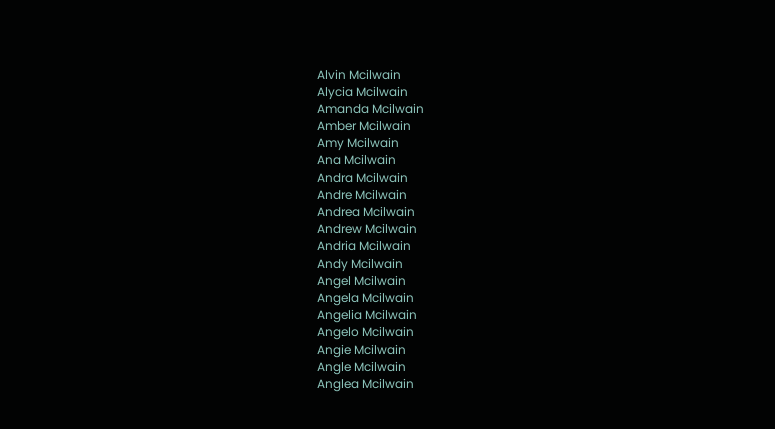Alvin Mcilwain
Alycia Mcilwain
Amanda Mcilwain
Amber Mcilwain
Amy Mcilwain
Ana Mcilwain
Andra Mcilwain
Andre Mcilwain
Andrea Mcilwain
Andrew Mcilwain
Andria Mcilwain
Andy Mcilwain
Angel Mcilwain
Angela Mcilwain
Angelia Mcilwain
Angelo Mcilwain
Angie Mcilwain
Angle Mcilwain
Anglea Mcilwain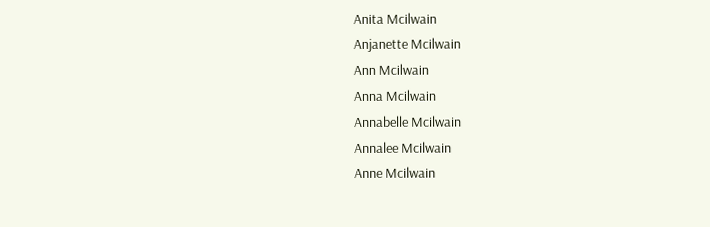Anita Mcilwain
Anjanette Mcilwain
Ann Mcilwain
Anna Mcilwain
Annabelle Mcilwain
Annalee Mcilwain
Anne Mcilwain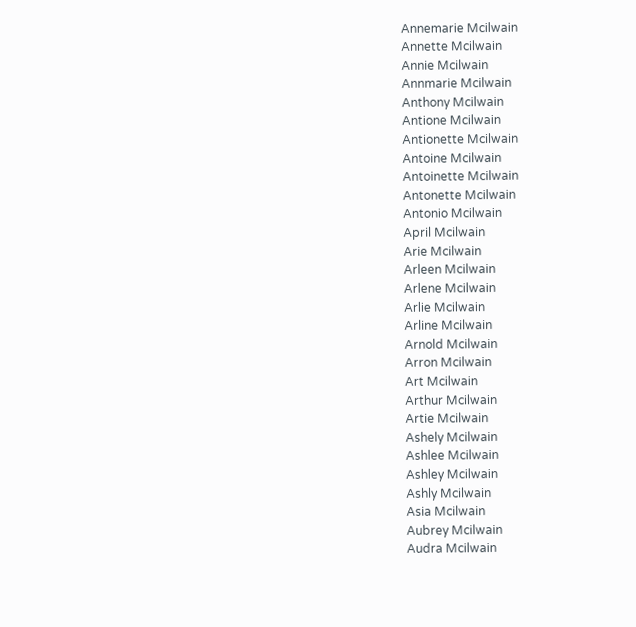Annemarie Mcilwain
Annette Mcilwain
Annie Mcilwain
Annmarie Mcilwain
Anthony Mcilwain
Antione Mcilwain
Antionette Mcilwain
Antoine Mcilwain
Antoinette Mcilwain
Antonette Mcilwain
Antonio Mcilwain
April Mcilwain
Arie Mcilwain
Arleen Mcilwain
Arlene Mcilwain
Arlie Mcilwain
Arline Mcilwain
Arnold Mcilwain
Arron Mcilwain
Art Mcilwain
Arthur Mcilwain
Artie Mcilwain
Ashely Mcilwain
Ashlee Mcilwain
Ashley Mcilwain
Ashly Mcilwain
Asia Mcilwain
Aubrey Mcilwain
Audra Mcilwain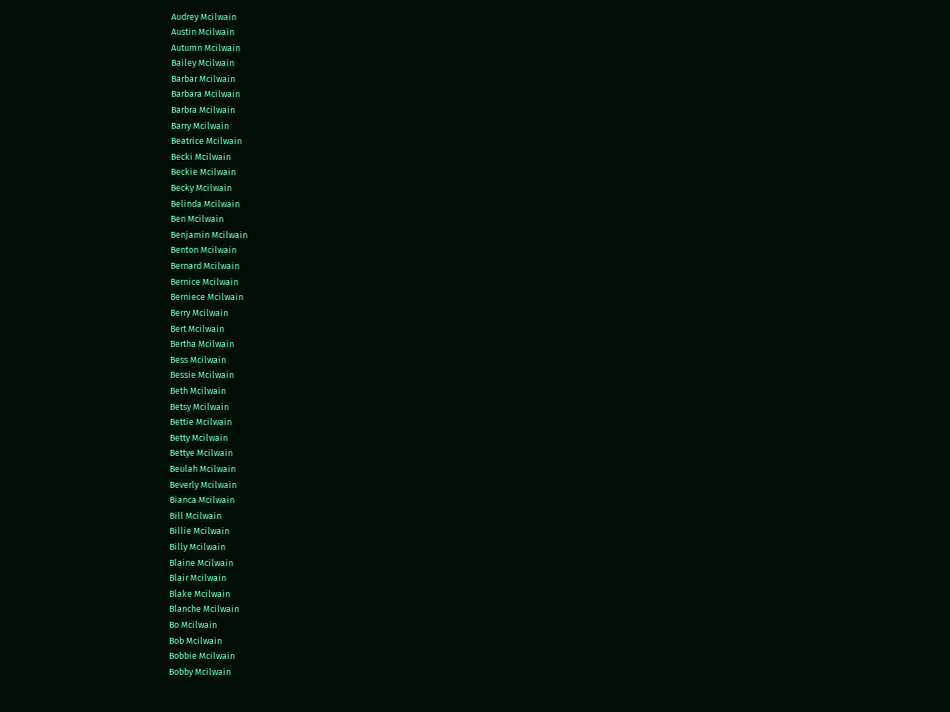Audrey Mcilwain
Austin Mcilwain
Autumn Mcilwain
Bailey Mcilwain
Barbar Mcilwain
Barbara Mcilwain
Barbra Mcilwain
Barry Mcilwain
Beatrice Mcilwain
Becki Mcilwain
Beckie Mcilwain
Becky Mcilwain
Belinda Mcilwain
Ben Mcilwain
Benjamin Mcilwain
Benton Mcilwain
Bernard Mcilwain
Bernice Mcilwain
Berniece Mcilwain
Berry Mcilwain
Bert Mcilwain
Bertha Mcilwain
Bess Mcilwain
Bessie Mcilwain
Beth Mcilwain
Betsy Mcilwain
Bettie Mcilwain
Betty Mcilwain
Bettye Mcilwain
Beulah Mcilwain
Beverly Mcilwain
Bianca Mcilwain
Bill Mcilwain
Billie Mcilwain
Billy Mcilwain
Blaine Mcilwain
Blair Mcilwain
Blake Mcilwain
Blanche Mcilwain
Bo Mcilwain
Bob Mcilwain
Bobbie Mcilwain
Bobby Mcilwain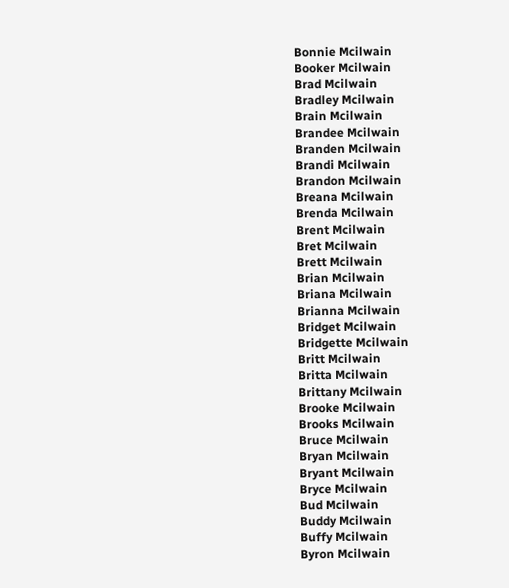Bonnie Mcilwain
Booker Mcilwain
Brad Mcilwain
Bradley Mcilwain
Brain Mcilwain
Brandee Mcilwain
Branden Mcilwain
Brandi Mcilwain
Brandon Mcilwain
Breana Mcilwain
Brenda Mcilwain
Brent Mcilwain
Bret Mcilwain
Brett Mcilwain
Brian Mcilwain
Briana Mcilwain
Brianna Mcilwain
Bridget Mcilwain
Bridgette Mcilwain
Britt Mcilwain
Britta Mcilwain
Brittany Mcilwain
Brooke Mcilwain
Brooks Mcilwain
Bruce Mcilwain
Bryan Mcilwain
Bryant Mcilwain
Bryce Mcilwain
Bud Mcilwain
Buddy Mcilwain
Buffy Mcilwain
Byron Mcilwain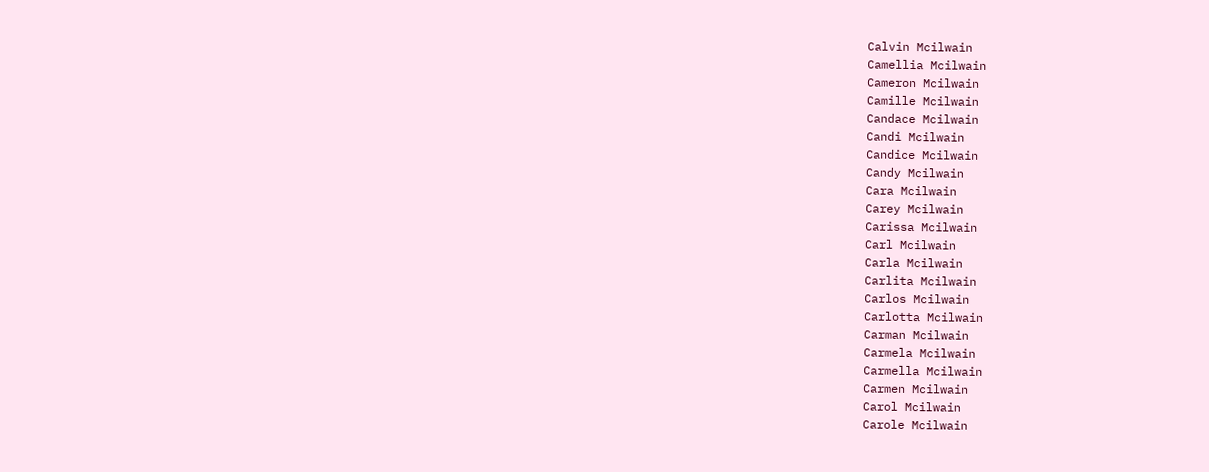Calvin Mcilwain
Camellia Mcilwain
Cameron Mcilwain
Camille Mcilwain
Candace Mcilwain
Candi Mcilwain
Candice Mcilwain
Candy Mcilwain
Cara Mcilwain
Carey Mcilwain
Carissa Mcilwain
Carl Mcilwain
Carla Mcilwain
Carlita Mcilwain
Carlos Mcilwain
Carlotta Mcilwain
Carman Mcilwain
Carmela Mcilwain
Carmella Mcilwain
Carmen Mcilwain
Carol Mcilwain
Carole Mcilwain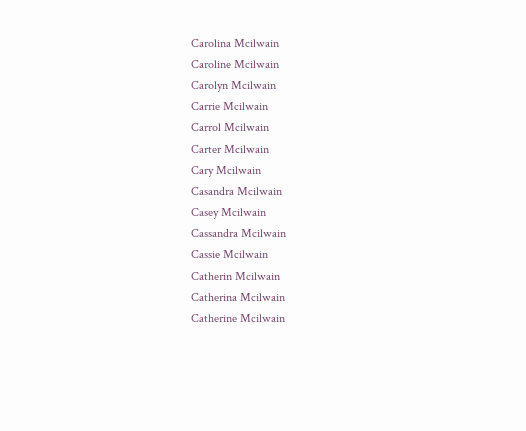Carolina Mcilwain
Caroline Mcilwain
Carolyn Mcilwain
Carrie Mcilwain
Carrol Mcilwain
Carter Mcilwain
Cary Mcilwain
Casandra Mcilwain
Casey Mcilwain
Cassandra Mcilwain
Cassie Mcilwain
Catherin Mcilwain
Catherina Mcilwain
Catherine Mcilwain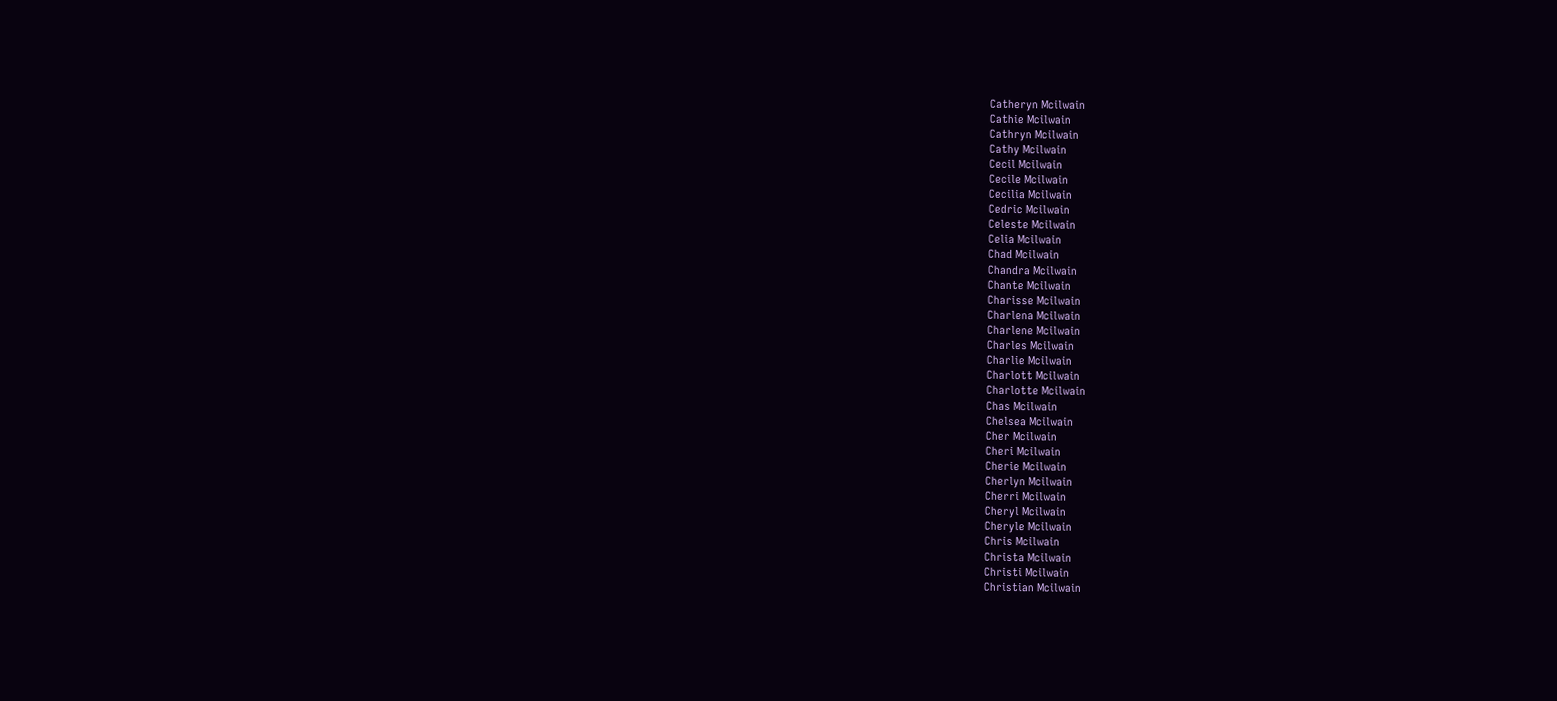Catheryn Mcilwain
Cathie Mcilwain
Cathryn Mcilwain
Cathy Mcilwain
Cecil Mcilwain
Cecile Mcilwain
Cecilia Mcilwain
Cedric Mcilwain
Celeste Mcilwain
Celia Mcilwain
Chad Mcilwain
Chandra Mcilwain
Chante Mcilwain
Charisse Mcilwain
Charlena Mcilwain
Charlene Mcilwain
Charles Mcilwain
Charlie Mcilwain
Charlott Mcilwain
Charlotte Mcilwain
Chas Mcilwain
Chelsea Mcilwain
Cher Mcilwain
Cheri Mcilwain
Cherie Mcilwain
Cherlyn Mcilwain
Cherri Mcilwain
Cheryl Mcilwain
Cheryle Mcilwain
Chris Mcilwain
Christa Mcilwain
Christi Mcilwain
Christian Mcilwain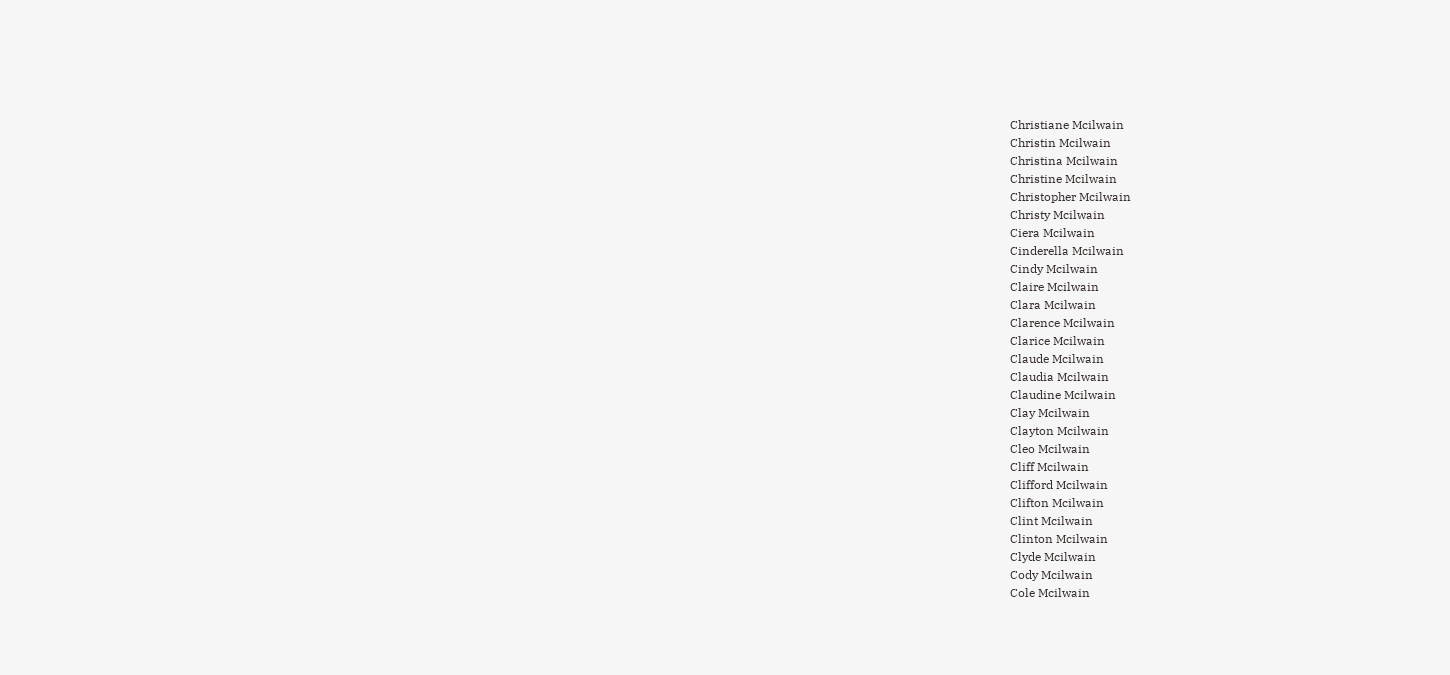Christiane Mcilwain
Christin Mcilwain
Christina Mcilwain
Christine Mcilwain
Christopher Mcilwain
Christy Mcilwain
Ciera Mcilwain
Cinderella Mcilwain
Cindy Mcilwain
Claire Mcilwain
Clara Mcilwain
Clarence Mcilwain
Clarice Mcilwain
Claude Mcilwain
Claudia Mcilwain
Claudine Mcilwain
Clay Mcilwain
Clayton Mcilwain
Cleo Mcilwain
Cliff Mcilwain
Clifford Mcilwain
Clifton Mcilwain
Clint Mcilwain
Clinton Mcilwain
Clyde Mcilwain
Cody Mcilwain
Cole Mcilwain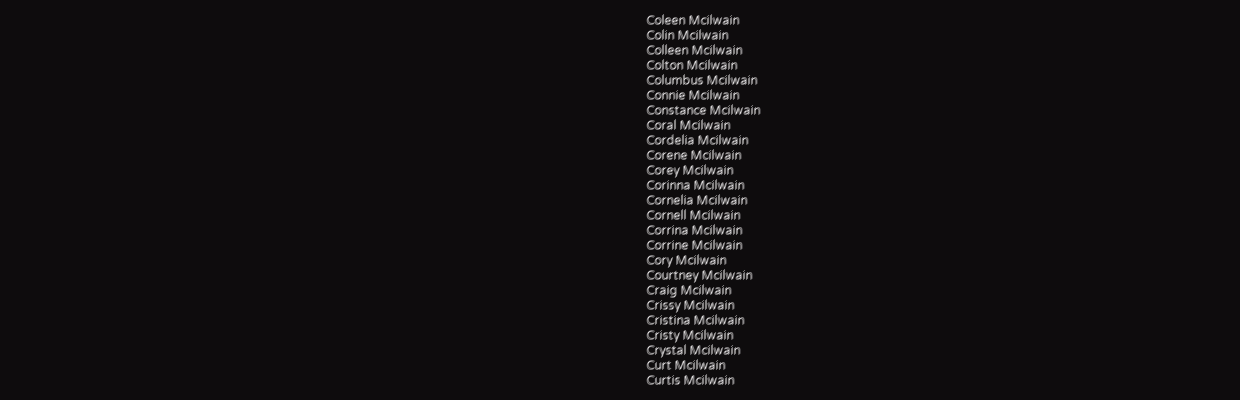Coleen Mcilwain
Colin Mcilwain
Colleen Mcilwain
Colton Mcilwain
Columbus Mcilwain
Connie Mcilwain
Constance Mcilwain
Coral Mcilwain
Cordelia Mcilwain
Corene Mcilwain
Corey Mcilwain
Corinna Mcilwain
Cornelia Mcilwain
Cornell Mcilwain
Corrina Mcilwain
Corrine Mcilwain
Cory Mcilwain
Courtney Mcilwain
Craig Mcilwain
Crissy Mcilwain
Cristina Mcilwain
Cristy Mcilwain
Crystal Mcilwain
Curt Mcilwain
Curtis Mcilwain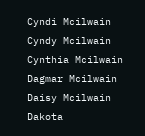Cyndi Mcilwain
Cyndy Mcilwain
Cynthia Mcilwain
Dagmar Mcilwain
Daisy Mcilwain
Dakota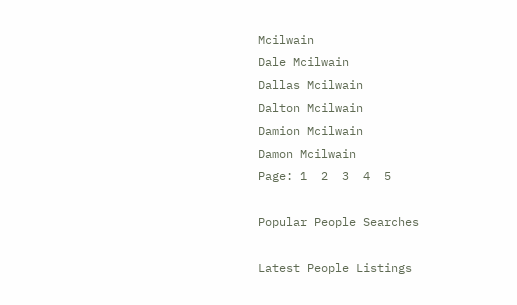Mcilwain
Dale Mcilwain
Dallas Mcilwain
Dalton Mcilwain
Damion Mcilwain
Damon Mcilwain
Page: 1  2  3  4  5

Popular People Searches

Latest People Listings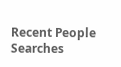Recent People Searches